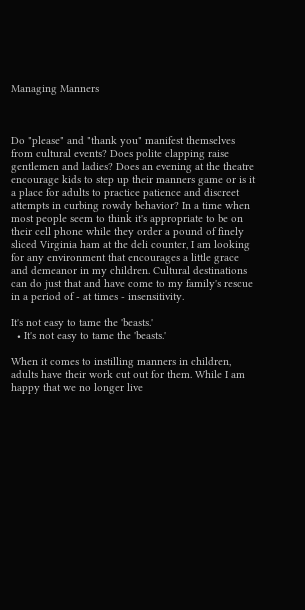Managing Manners



Do "please" and "thank you" manifest themselves from cultural events? Does polite clapping raise gentlemen and ladies? Does an evening at the theatre encourage kids to step up their manners game or is it a place for adults to practice patience and discreet attempts in curbing rowdy behavior? In a time when most people seem to think it's appropriate to be on their cell phone while they order a pound of finely sliced Virginia ham at the deli counter, I am looking for any environment that encourages a little grace and demeanor in my children. Cultural destinations can do just that and have come to my family's rescue in a period of - at times - insensitivity.

It's not easy to tame the 'beasts.'
  • It's not easy to tame the 'beasts.'

When it comes to instilling manners in children, adults have their work cut out for them. While I am happy that we no longer live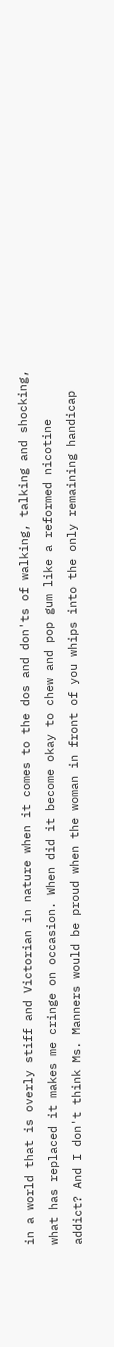in a world that is overly stiff and Victorian in nature when it comes to the dos and don'ts of walking, talking and shocking, what has replaced it makes me cringe on occasion. When did it become okay to chew and pop gum like a reformed nicotine addict? And I don't think Ms. Manners would be proud when the woman in front of you whips into the only remaining handicap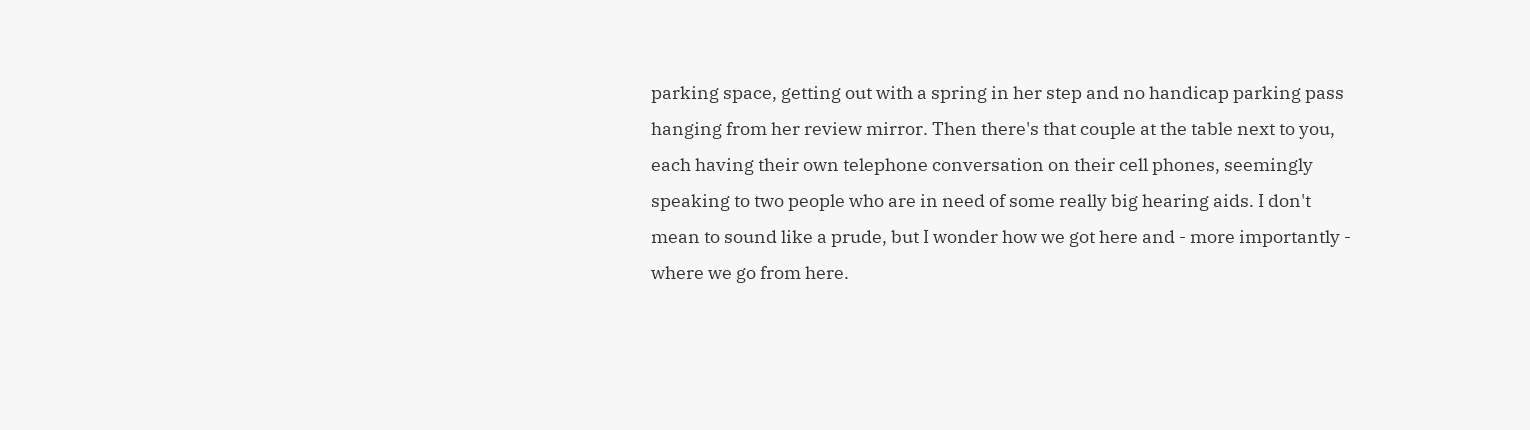parking space, getting out with a spring in her step and no handicap parking pass hanging from her review mirror. Then there's that couple at the table next to you, each having their own telephone conversation on their cell phones, seemingly speaking to two people who are in need of some really big hearing aids. I don't mean to sound like a prude, but I wonder how we got here and - more importantly - where we go from here.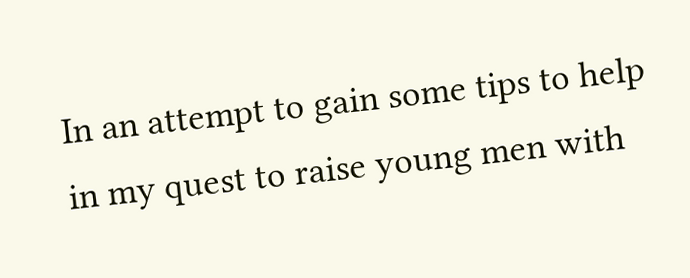In an attempt to gain some tips to help in my quest to raise young men with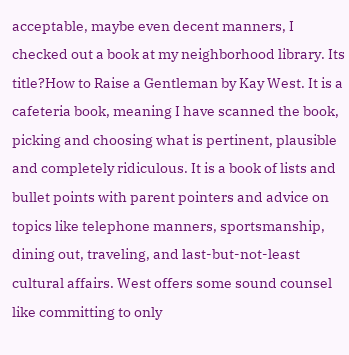acceptable, maybe even decent manners, I checked out a book at my neighborhood library. Its title?How to Raise a Gentleman by Kay West. It is a cafeteria book, meaning I have scanned the book, picking and choosing what is pertinent, plausible and completely ridiculous. It is a book of lists and bullet points with parent pointers and advice on topics like telephone manners, sportsmanship, dining out, traveling, and last-but-not-least cultural affairs. West offers some sound counsel like committing to only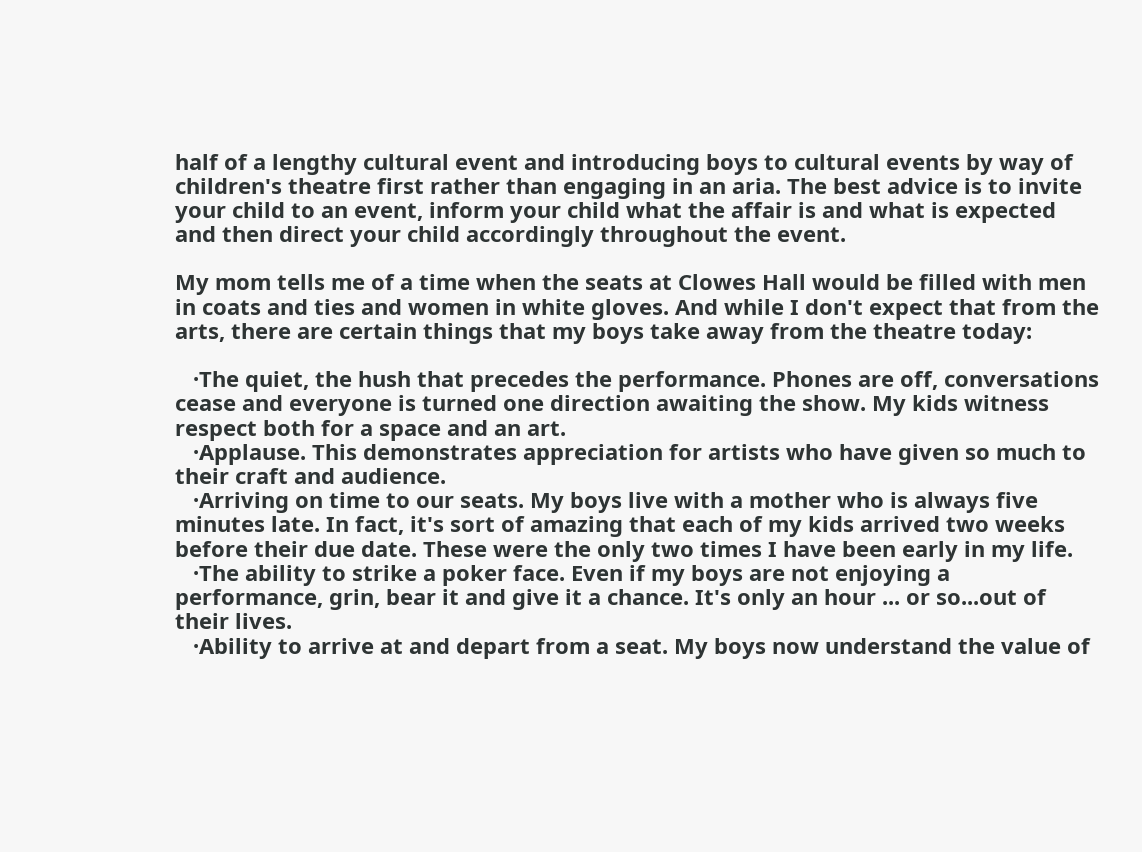half of a lengthy cultural event and introducing boys to cultural events by way of children's theatre first rather than engaging in an aria. The best advice is to invite your child to an event, inform your child what the affair is and what is expected and then direct your child accordingly throughout the event.

My mom tells me of a time when the seats at Clowes Hall would be filled with men in coats and ties and women in white gloves. And while I don't expect that from the arts, there are certain things that my boys take away from the theatre today:

   ·The quiet, the hush that precedes the performance. Phones are off, conversations cease and everyone is turned one direction awaiting the show. My kids witness respect both for a space and an art.
   ·Applause. This demonstrates appreciation for artists who have given so much to their craft and audience.
   ·Arriving on time to our seats. My boys live with a mother who is always five minutes late. In fact, it's sort of amazing that each of my kids arrived two weeks before their due date. These were the only two times I have been early in my life.
   ·The ability to strike a poker face. Even if my boys are not enjoying a performance, grin, bear it and give it a chance. It's only an hour ... or so...out of their lives.
   ·Ability to arrive at and depart from a seat. My boys now understand the value of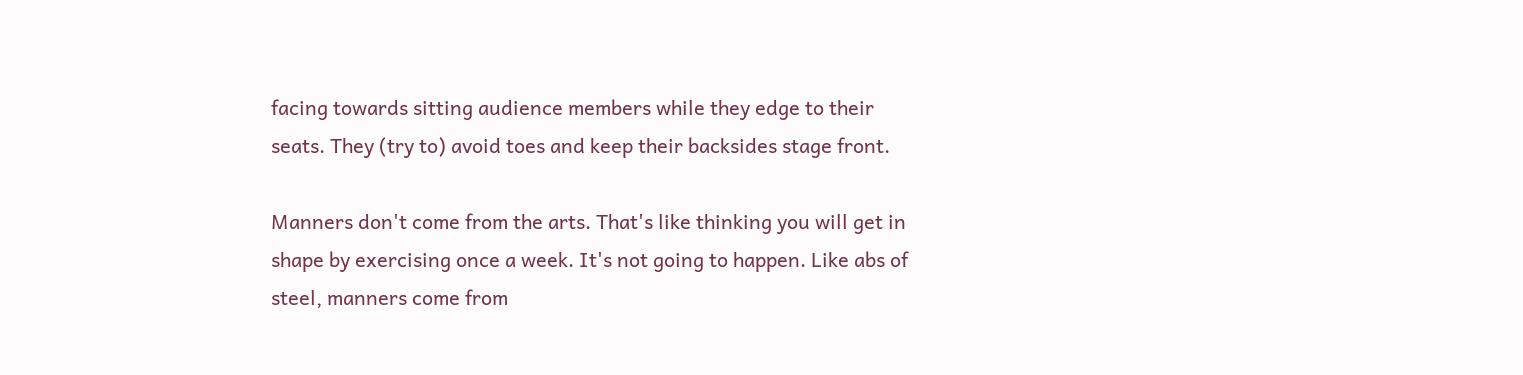facing towards sitting audience members while they edge to their seats. They (try to) avoid toes and keep their backsides stage front.

Manners don't come from the arts. That's like thinking you will get in shape by exercising once a week. It's not going to happen. Like abs of steel, manners come from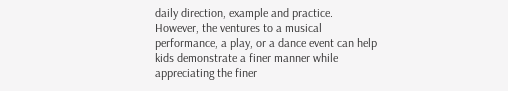daily direction, example and practice. However, the ventures to a musical performance, a play, or a dance event can help kids demonstrate a finer manner while appreciating the finer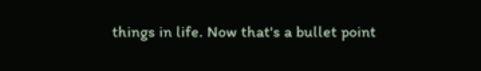things in life. Now that's a bullet point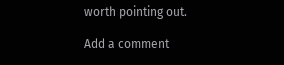worth pointing out.

Add a comment